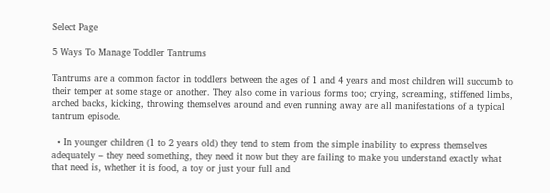Select Page

5 Ways To Manage Toddler Tantrums

Tantrums are a common factor in toddlers between the ages of 1 and 4 years and most children will succumb to their temper at some stage or another. They also come in various forms too; crying, screaming, stiffened limbs, arched backs, kicking, throwing themselves around and even running away are all manifestations of a typical tantrum episode.

  • In younger children (1 to 2 years old) they tend to stem from the simple inability to express themselves adequately – they need something, they need it now but they are failing to make you understand exactly what that need is, whether it is food, a toy or just your full and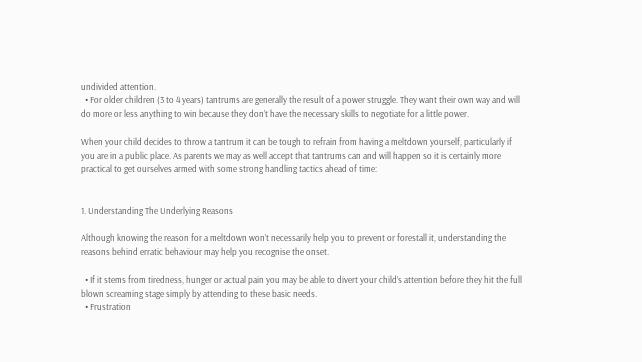undivided attention.
  • For older children (3 to 4 years) tantrums are generally the result of a power struggle. They want their own way and will do more or less anything to win because they don’t have the necessary skills to negotiate for a little power.

When your child decides to throw a tantrum it can be tough to refrain from having a meltdown yourself, particularly if you are in a public place. As parents we may as well accept that tantrums can and will happen so it is certainly more practical to get ourselves armed with some strong handling tactics ahead of time:


1. Understanding The Underlying Reasons

Although knowing the reason for a meltdown won’t necessarily help you to prevent or forestall it, understanding the reasons behind erratic behaviour may help you recognise the onset.

  • If it stems from tiredness, hunger or actual pain you may be able to divert your child’s attention before they hit the full blown screaming stage simply by attending to these basic needs.
  • Frustration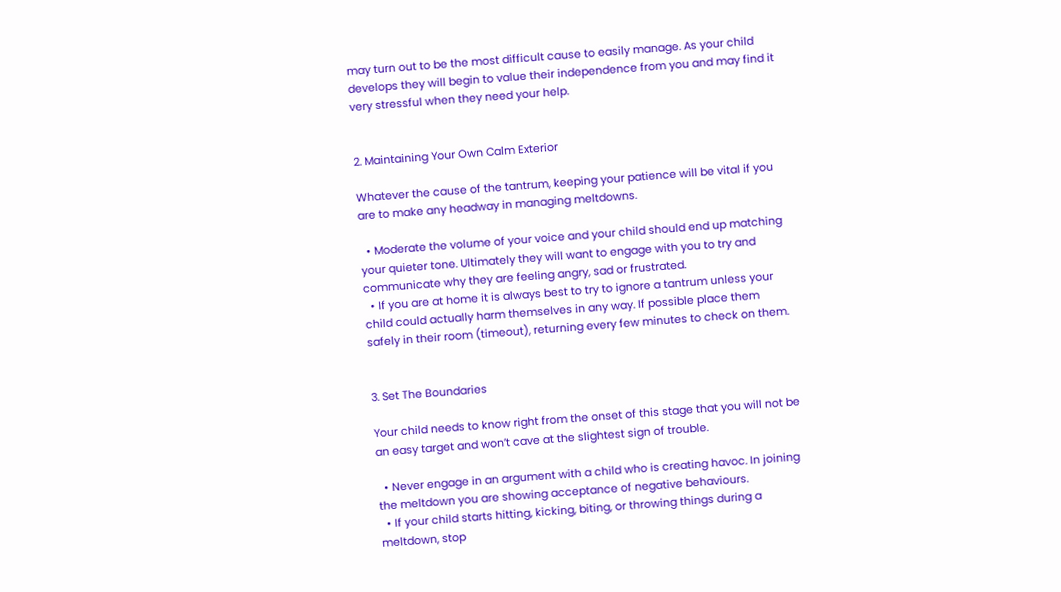may turn out to be the most difficult cause to easily manage. As your child develops they will begin to value their independence from you and may find it very stressful when they need your help.


2. Maintaining Your Own Calm Exterior

Whatever the cause of the tantrum, keeping your patience will be vital if you are to make any headway in managing meltdowns.

  • Moderate the volume of your voice and your child should end up matching your quieter tone. Ultimately they will want to engage with you to try and communicate why they are feeling angry, sad or frustrated.
  • If you are at home it is always best to try to ignore a tantrum unless your child could actually harm themselves in any way. If possible place them safely in their room (timeout), returning every few minutes to check on them.


3. Set The Boundaries

Your child needs to know right from the onset of this stage that you will not be an easy target and won’t cave at the slightest sign of trouble.

  • Never engage in an argument with a child who is creating havoc. In joining the meltdown you are showing acceptance of negative behaviours.
  • If your child starts hitting, kicking, biting, or throwing things during a meltdown, stop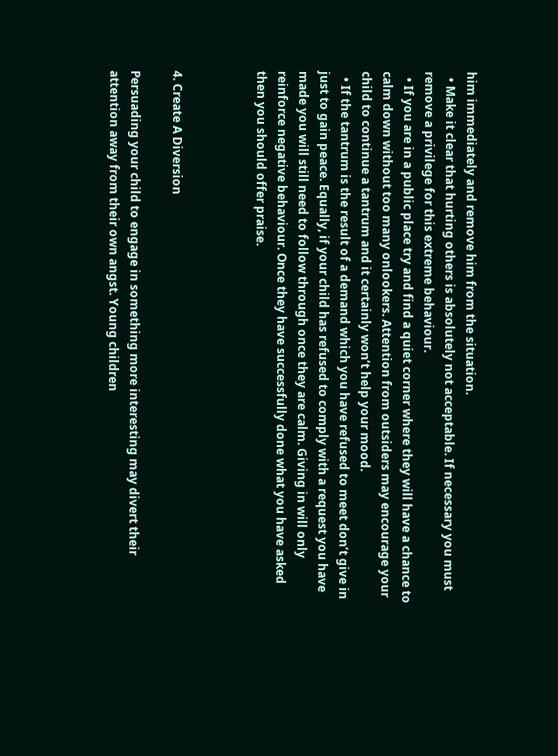him immediately and remove him from the situation.
  • Make it clear that hurting others is absolutely not acceptable. If necessary you must remove a privilege for this extreme behaviour.
  • If you are in a public place try and find a quiet corner where they will have a chance to calm down without too many onlookers. Attention from outsiders may encourage your child to continue a tantrum and it certainly won’t help your mood.
  • If the tantrum is the result of a demand which you have refused to meet don’t give in just to gain peace. Equally, if your child has refused to comply with a request you have made you will still need to follow through once they are calm. Giving in will only reinforce negative behaviour. Once they have successfully done what you have asked then you should offer praise.



4. Create A Diversion

Persuading your child to engage in something more interesting may divert their attention away from their own angst. Young children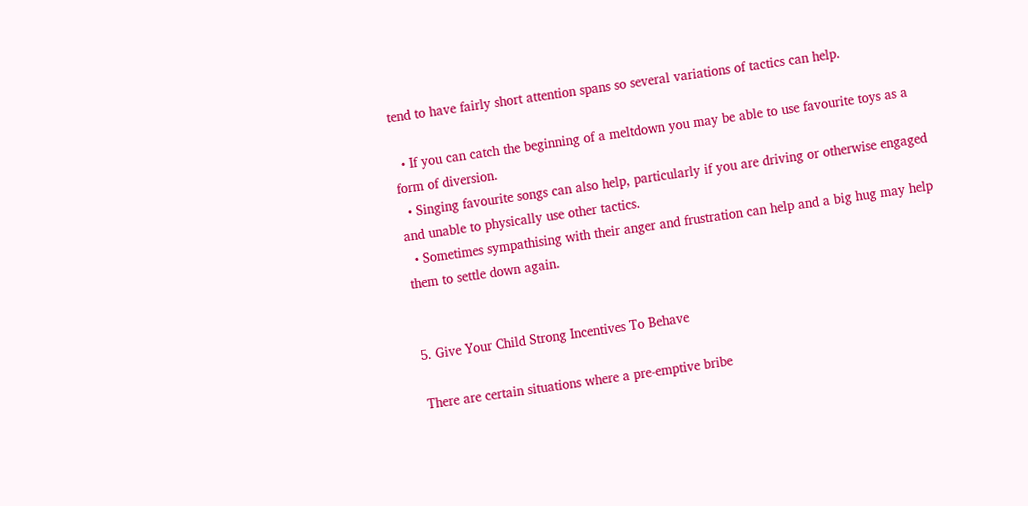tend to have fairly short attention spans so several variations of tactics can help.

  • If you can catch the beginning of a meltdown you may be able to use favourite toys as a form of diversion.
  • Singing favourite songs can also help, particularly if you are driving or otherwise engaged and unable to physically use other tactics.
  • Sometimes sympathising with their anger and frustration can help and a big hug may help them to settle down again.


5. Give Your Child Strong Incentives To Behave

There are certain situations where a pre-emptive bribe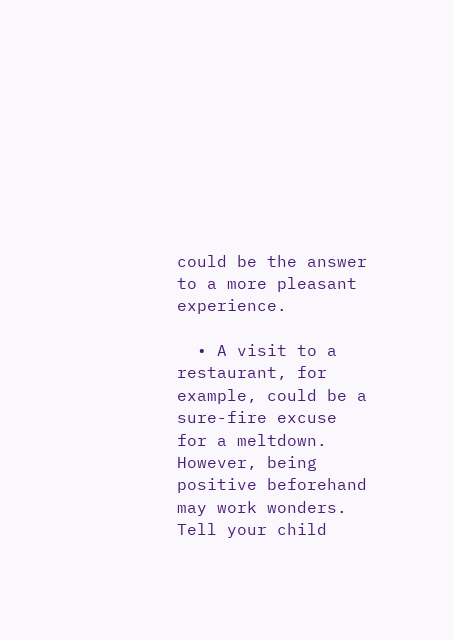could be the answer to a more pleasant experience.

  • A visit to a restaurant, for example, could be a sure-fire excuse for a meltdown. However, being positive beforehand may work wonders. Tell your child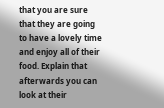that you are sure that they are going to have a lovely time and enjoy all of their food. Explain that afterwards you can look at their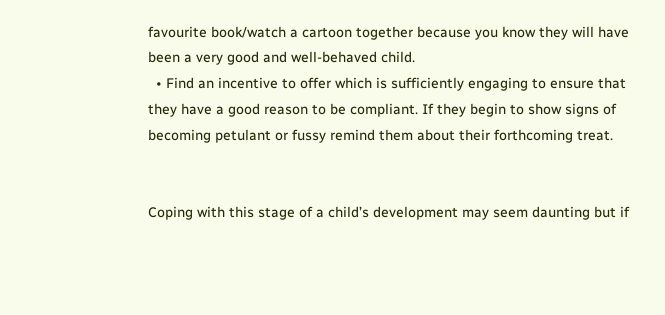favourite book/watch a cartoon together because you know they will have been a very good and well-behaved child.
  • Find an incentive to offer which is sufficiently engaging to ensure that they have a good reason to be compliant. If they begin to show signs of becoming petulant or fussy remind them about their forthcoming treat.


Coping with this stage of a child’s development may seem daunting but if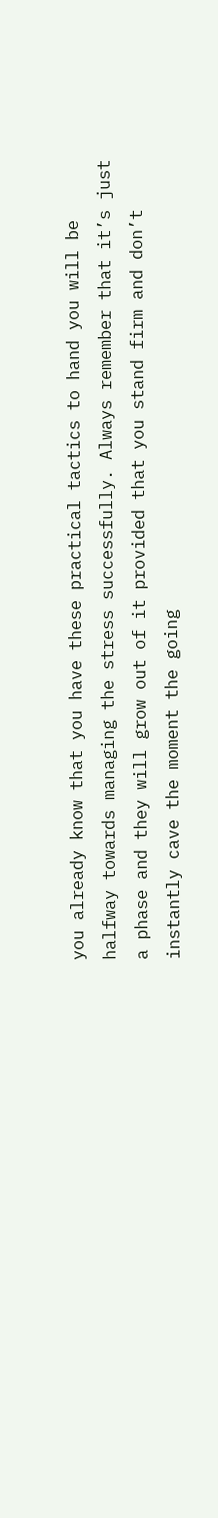you already know that you have these practical tactics to hand you will be halfway towards managing the stress successfully. Always remember that it’s just a phase and they will grow out of it provided that you stand firm and don’t instantly cave the moment the going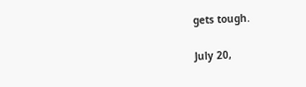gets tough.

July 20,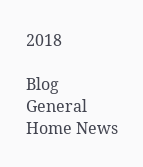2018

Blog General Home News